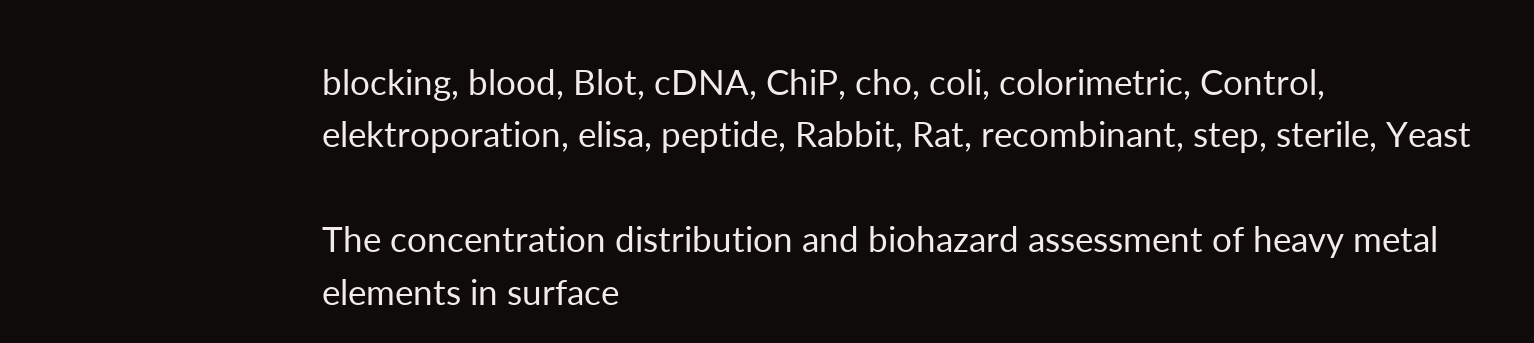blocking, blood, Blot, cDNA, ChiP, cho, coli, colorimetric, Control, elektroporation, elisa, peptide, Rabbit, Rat, recombinant, step, sterile, Yeast

The concentration distribution and biohazard assessment of heavy metal elements in surface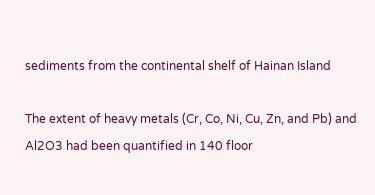sediments from the continental shelf of Hainan Island

The extent of heavy metals (Cr, Co, Ni, Cu, Zn, and Pb) and Al2O3 had been quantified in 140 floor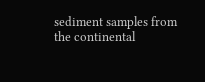sediment samples from the continental